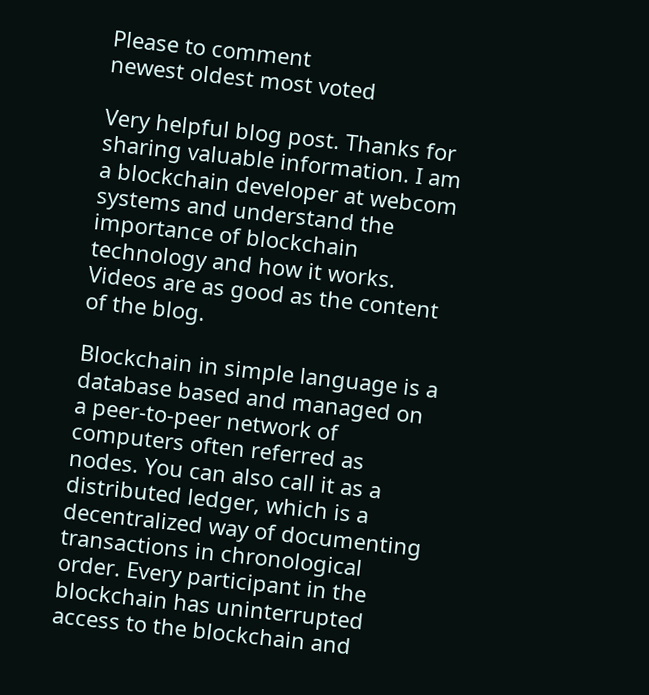Please to comment
newest oldest most voted

Very helpful blog post. Thanks for sharing valuable information. I am a blockchain developer at webcom systems and understand the importance of blockchain technology and how it works. Videos are as good as the content of the blog.

Blockchain in simple language is a database based and managed on a peer-to-peer network of computers often referred as nodes. You can also call it as a distributed ledger, which is a decentralized way of documenting transactions in chronological order. Every participant in the blockchain has uninterrupted access to the blockchain and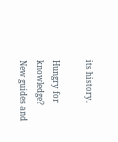its history.

Hungry for knowledge?
New guides and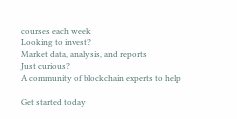courses each week
Looking to invest?
Market data, analysis, and reports
Just curious?
A community of blockchain experts to help

Get started today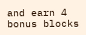and earn 4 bonus blocks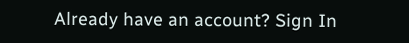Already have an account? Sign In